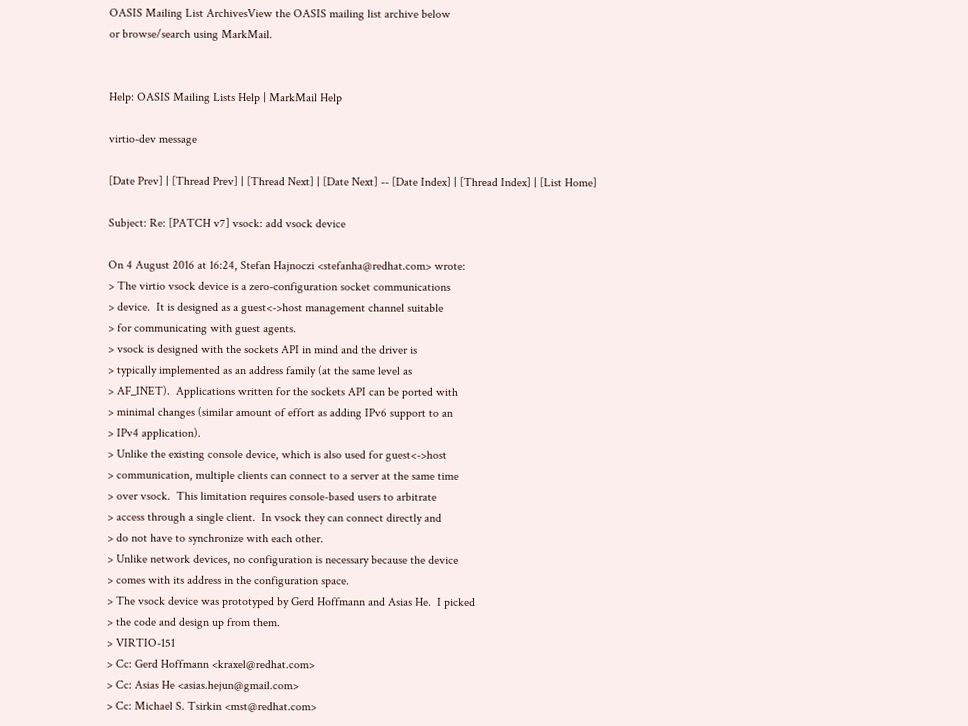OASIS Mailing List ArchivesView the OASIS mailing list archive below
or browse/search using MarkMail.


Help: OASIS Mailing Lists Help | MarkMail Help

virtio-dev message

[Date Prev] | [Thread Prev] | [Thread Next] | [Date Next] -- [Date Index] | [Thread Index] | [List Home]

Subject: Re: [PATCH v7] vsock: add vsock device

On 4 August 2016 at 16:24, Stefan Hajnoczi <stefanha@redhat.com> wrote:
> The virtio vsock device is a zero-configuration socket communications
> device.  It is designed as a guest<->host management channel suitable
> for communicating with guest agents.
> vsock is designed with the sockets API in mind and the driver is
> typically implemented as an address family (at the same level as
> AF_INET).  Applications written for the sockets API can be ported with
> minimal changes (similar amount of effort as adding IPv6 support to an
> IPv4 application).
> Unlike the existing console device, which is also used for guest<->host
> communication, multiple clients can connect to a server at the same time
> over vsock.  This limitation requires console-based users to arbitrate
> access through a single client.  In vsock they can connect directly and
> do not have to synchronize with each other.
> Unlike network devices, no configuration is necessary because the device
> comes with its address in the configuration space.
> The vsock device was prototyped by Gerd Hoffmann and Asias He.  I picked
> the code and design up from them.
> VIRTIO-151
> Cc: Gerd Hoffmann <kraxel@redhat.com>
> Cc: Asias He <asias.hejun@gmail.com>
> Cc: Michael S. Tsirkin <mst@redhat.com>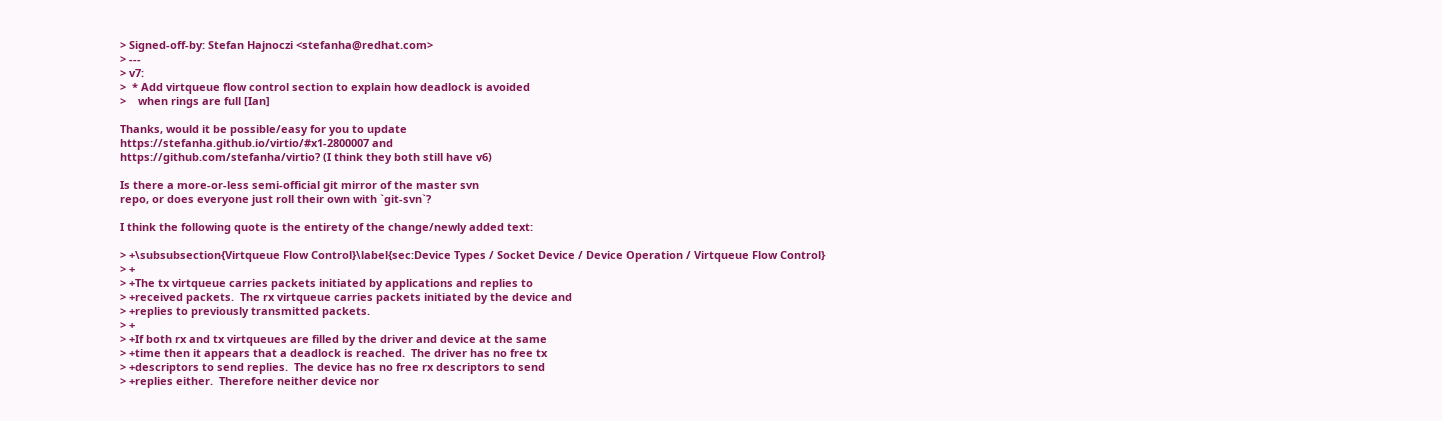> Signed-off-by: Stefan Hajnoczi <stefanha@redhat.com>
> ---
> v7:
>  * Add virtqueue flow control section to explain how deadlock is avoided
>    when rings are full [Ian]

Thanks, would it be possible/easy for you to update
https://stefanha.github.io/virtio/#x1-2800007 and
https://github.com/stefanha/virtio? (I think they both still have v6)

Is there a more-or-less semi-official git mirror of the master svn
repo, or does everyone just roll their own with `git-svn`?

I think the following quote is the entirety of the change/newly added text:

> +\subsubsection{Virtqueue Flow Control}\label{sec:Device Types / Socket Device / Device Operation / Virtqueue Flow Control}
> +
> +The tx virtqueue carries packets initiated by applications and replies to
> +received packets.  The rx virtqueue carries packets initiated by the device and
> +replies to previously transmitted packets.
> +
> +If both rx and tx virtqueues are filled by the driver and device at the same
> +time then it appears that a deadlock is reached.  The driver has no free tx
> +descriptors to send replies.  The device has no free rx descriptors to send
> +replies either.  Therefore neither device nor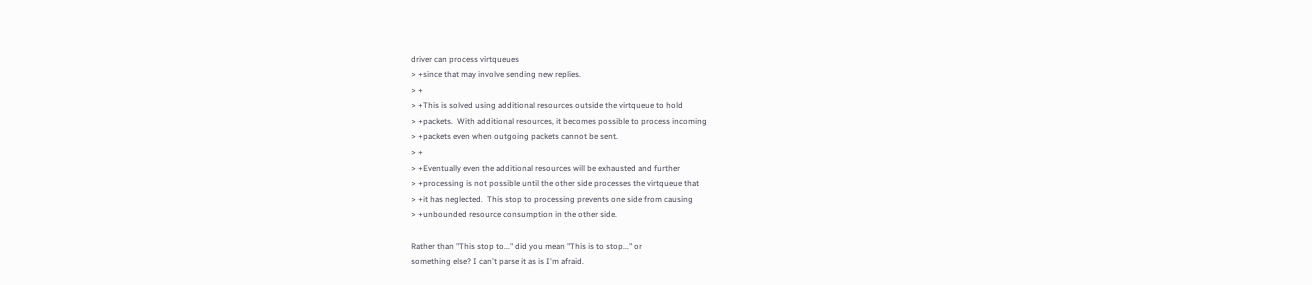driver can process virtqueues
> +since that may involve sending new replies.
> +
> +This is solved using additional resources outside the virtqueue to hold
> +packets.  With additional resources, it becomes possible to process incoming
> +packets even when outgoing packets cannot be sent.
> +
> +Eventually even the additional resources will be exhausted and further
> +processing is not possible until the other side processes the virtqueue that
> +it has neglected.  This stop to processing prevents one side from causing
> +unbounded resource consumption in the other side.

Rather than "This stop to..." did you mean "This is to stop..." or
something else? I can't parse it as is I'm afraid.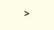>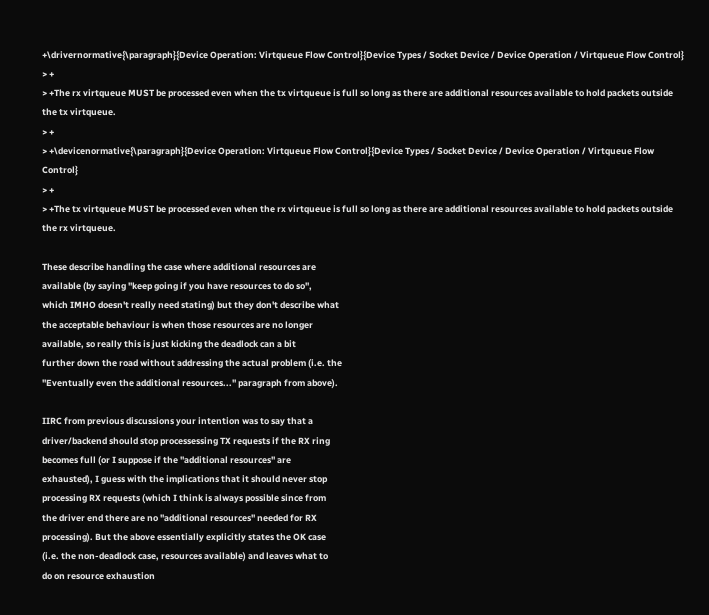+\drivernormative{\paragraph}{Device Operation: Virtqueue Flow Control}{Device Types / Socket Device / Device Operation / Virtqueue Flow Control}
> +
> +The rx virtqueue MUST be processed even when the tx virtqueue is full so long as there are additional resources available to hold packets outside the tx virtqueue.
> +
> +\devicenormative{\paragraph}{Device Operation: Virtqueue Flow Control}{Device Types / Socket Device / Device Operation / Virtqueue Flow Control}
> +
> +The tx virtqueue MUST be processed even when the rx virtqueue is full so long as there are additional resources available to hold packets outside the rx virtqueue.

These describe handling the case where additional resources are
available (by saying "keep going if you have resources to do so",
which IMHO doesn't really need stating) but they don't describe what
the acceptable behaviour is when those resources are no longer
available, so really this is just kicking the deadlock can a bit
further down the road without addressing the actual problem (i.e. the
"Eventually even the additional resources..." paragraph from above).

IIRC from previous discussions your intention was to say that a
driver/backend should stop processessing TX requests if the RX ring
becomes full (or I suppose if the "additional resources" are
exhausted), I guess with the implications that it should never stop
processing RX requests (which I think is always possible since from
the driver end there are no "additional resources" needed for RX
processing). But the above essentially explicitly states the OK case
(i.e. the non-deadlock case, resources available) and leaves what to
do on resource exhaustion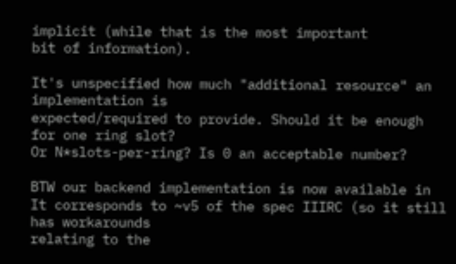implicit (while that is the most important
bit of information).

It's unspecified how much "additional resource" an implementation is
expected/required to provide. Should it be enough for one ring slot?
Or N*slots-per-ring? Is 0 an acceptable number?

BTW our backend implementation is now available in
It corresponds to ~v5 of the spec IIIRC (so it still has workarounds
relating to the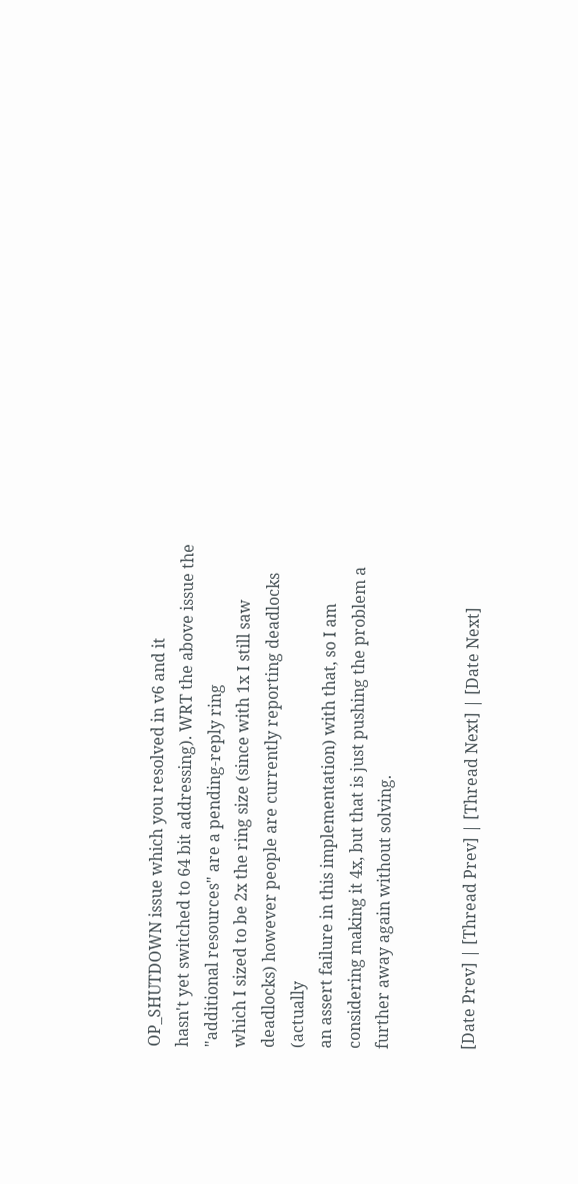OP_SHUTDOWN issue which you resolved in v6 and it
hasn't yet switched to 64 bit addressing). WRT the above issue the
"additional resources" are a pending-reply ring
which I sized to be 2x the ring size (since with 1x I still saw
deadlocks) however people are currently reporting deadlocks (actually
an assert failure in this implementation) with that, so I am
considering making it 4x, but that is just pushing the problem a
further away again without solving.


[Date Prev] | [Thread Prev] | [Thread Next] | [Date Next]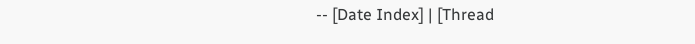-- [Date Index] | [Thread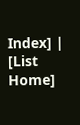Index] | [List Home]